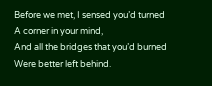Before we met, I sensed you’d turned
A corner in your mind,
And all the bridges that you’d burned
Were better left behind.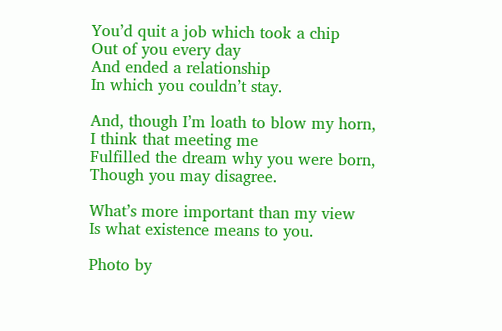You’d quit a job which took a chip
Out of you every day
And ended a relationship
In which you couldn’t stay.

And, though I’m loath to blow my horn,
I think that meeting me
Fulfilled the dream why you were born,
Though you may disagree.

What’s more important than my view
Is what existence means to you.

Photo by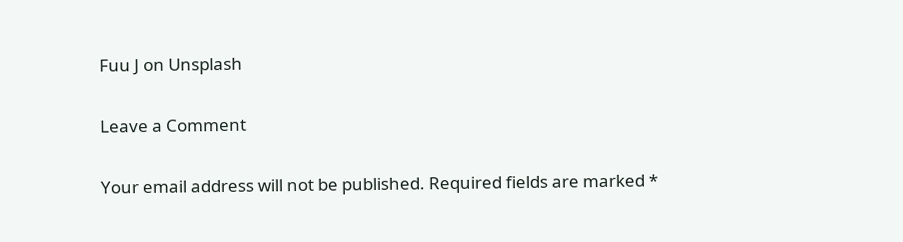Fuu J on Unsplash

Leave a Comment

Your email address will not be published. Required fields are marked *